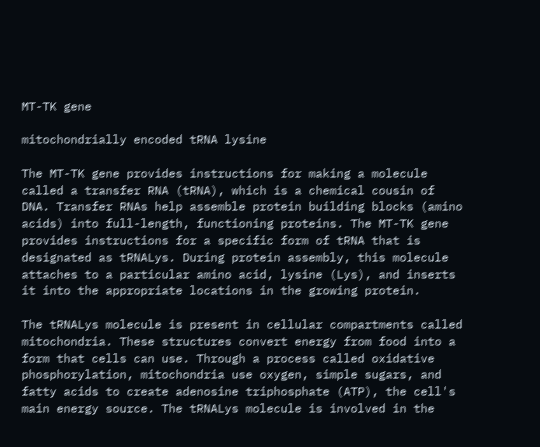MT-TK gene

mitochondrially encoded tRNA lysine

The MT-TK gene provides instructions for making a molecule called a transfer RNA (tRNA), which is a chemical cousin of DNA. Transfer RNAs help assemble protein building blocks (amino acids) into full-length, functioning proteins. The MT-TK gene provides instructions for a specific form of tRNA that is designated as tRNALys. During protein assembly, this molecule attaches to a particular amino acid, lysine (Lys), and inserts it into the appropriate locations in the growing protein.

The tRNALys molecule is present in cellular compartments called mitochondria. These structures convert energy from food into a form that cells can use. Through a process called oxidative phosphorylation, mitochondria use oxygen, simple sugars, and fatty acids to create adenosine triphosphate (ATP), the cell's main energy source. The tRNALys molecule is involved in the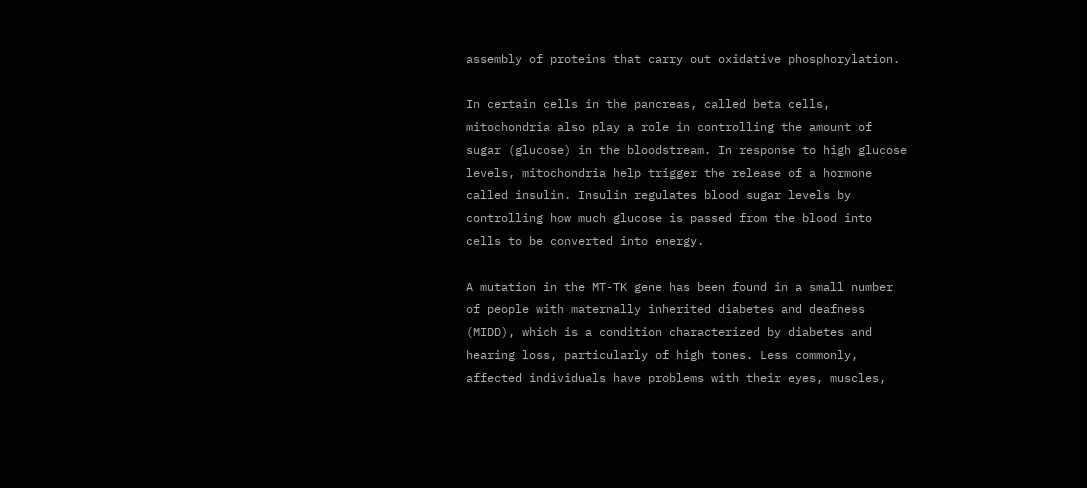assembly of proteins that carry out oxidative phosphorylation.

In certain cells in the pancreas, called beta cells, mitochondria also play a role in controlling the amount of sugar (glucose) in the bloodstream. In response to high glucose levels, mitochondria help trigger the release of a hormone called insulin. Insulin regulates blood sugar levels by controlling how much glucose is passed from the blood into cells to be converted into energy.

A mutation in the MT-TK gene has been found in a small number of people with maternally inherited diabetes and deafness (MIDD), which is a condition characterized by diabetes and hearing loss, particularly of high tones. Less commonly, affected individuals have problems with their eyes, muscles,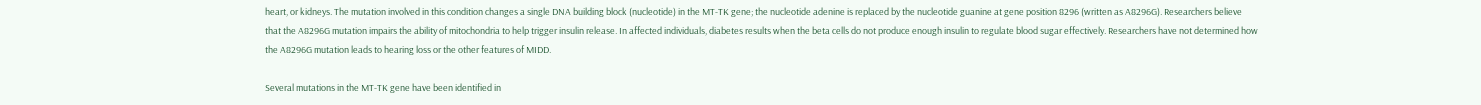heart, or kidneys. The mutation involved in this condition changes a single DNA building block (nucleotide) in the MT-TK gene; the nucleotide adenine is replaced by the nucleotide guanine at gene position 8296 (written as A8296G). Researchers believe that the A8296G mutation impairs the ability of mitochondria to help trigger insulin release. In affected individuals, diabetes results when the beta cells do not produce enough insulin to regulate blood sugar effectively. Researchers have not determined how the A8296G mutation leads to hearing loss or the other features of MIDD.

Several mutations in the MT-TK gene have been identified in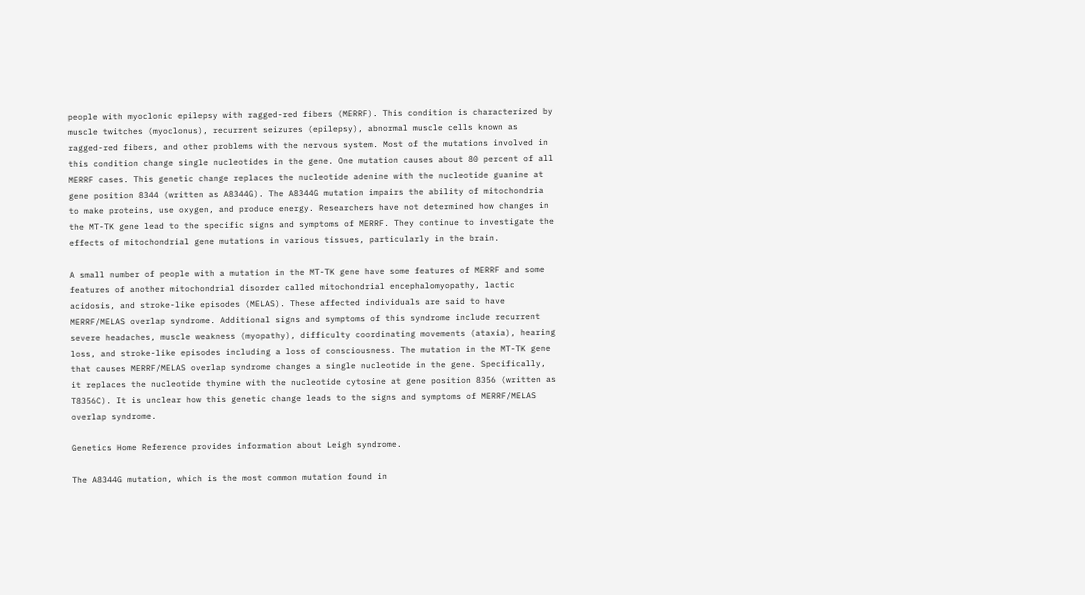people with myoclonic epilepsy with ragged-red fibers (MERRF). This condition is characterized by muscle twitches (myoclonus), recurrent seizures (epilepsy), abnormal muscle cells known as ragged-red fibers, and other problems with the nervous system. Most of the mutations involved in this condition change single nucleotides in the gene. One mutation causes about 80 percent of all MERRF cases. This genetic change replaces the nucleotide adenine with the nucleotide guanine at gene position 8344 (written as A8344G). The A8344G mutation impairs the ability of mitochondria to make proteins, use oxygen, and produce energy. Researchers have not determined how changes in the MT-TK gene lead to the specific signs and symptoms of MERRF. They continue to investigate the effects of mitochondrial gene mutations in various tissues, particularly in the brain.

A small number of people with a mutation in the MT-TK gene have some features of MERRF and some features of another mitochondrial disorder called mitochondrial encephalomyopathy, lactic acidosis, and stroke-like episodes (MELAS). These affected individuals are said to have MERRF/MELAS overlap syndrome. Additional signs and symptoms of this syndrome include recurrent severe headaches, muscle weakness (myopathy), difficulty coordinating movements (ataxia), hearing loss, and stroke-like episodes including a loss of consciousness. The mutation in the MT-TK gene that causes MERRF/MELAS overlap syndrome changes a single nucleotide in the gene. Specifically, it replaces the nucleotide thymine with the nucleotide cytosine at gene position 8356 (written as T8356C). It is unclear how this genetic change leads to the signs and symptoms of MERRF/MELAS overlap syndrome.

Genetics Home Reference provides information about Leigh syndrome.

The A8344G mutation, which is the most common mutation found in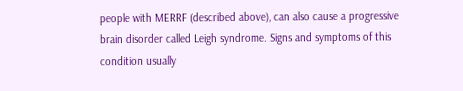people with MERRF (described above), can also cause a progressive brain disorder called Leigh syndrome. Signs and symptoms of this condition usually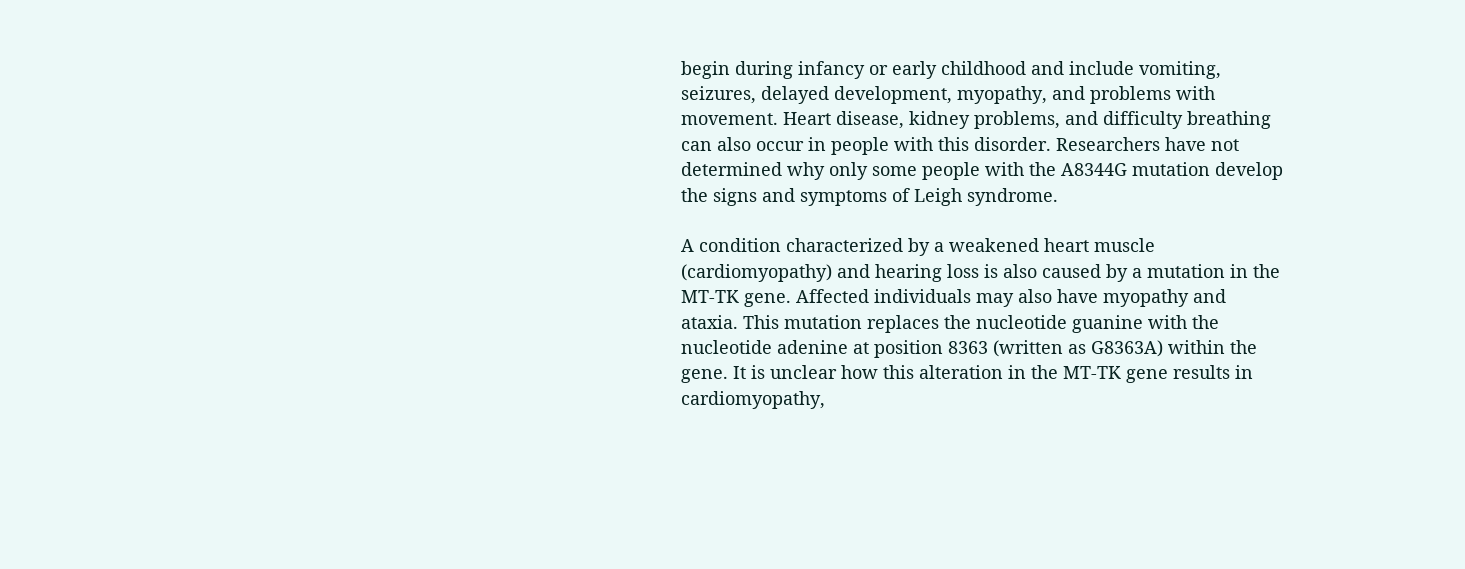begin during infancy or early childhood and include vomiting, seizures, delayed development, myopathy, and problems with movement. Heart disease, kidney problems, and difficulty breathing can also occur in people with this disorder. Researchers have not determined why only some people with the A8344G mutation develop the signs and symptoms of Leigh syndrome.

A condition characterized by a weakened heart muscle (cardiomyopathy) and hearing loss is also caused by a mutation in the MT-TK gene. Affected individuals may also have myopathy and ataxia. This mutation replaces the nucleotide guanine with the nucleotide adenine at position 8363 (written as G8363A) within the gene. It is unclear how this alteration in the MT-TK gene results in cardiomyopathy,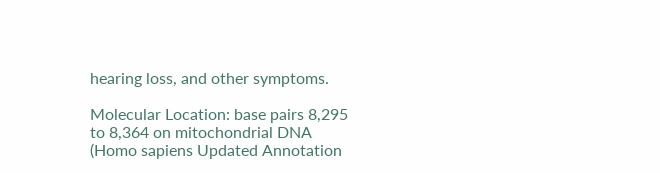hearing loss, and other symptoms.

Molecular Location: base pairs 8,295 to 8,364 on mitochondrial DNA (Homo sapiens Updated Annotation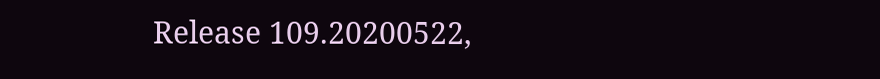Release 109.20200522,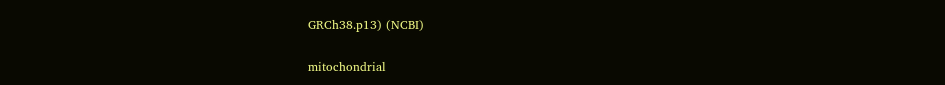GRCh38.p13) (NCBI)

mitochondrial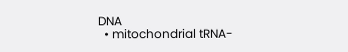DNA
  • mitochondrial tRNA-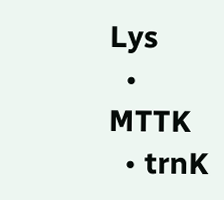Lys
  • MTTK
  • trnK